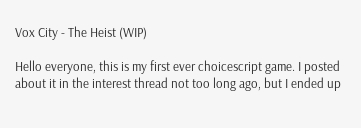Vox City - The Heist (WIP)

Hello everyone, this is my first ever choicescript game. I posted about it in the interest thread not too long ago, but I ended up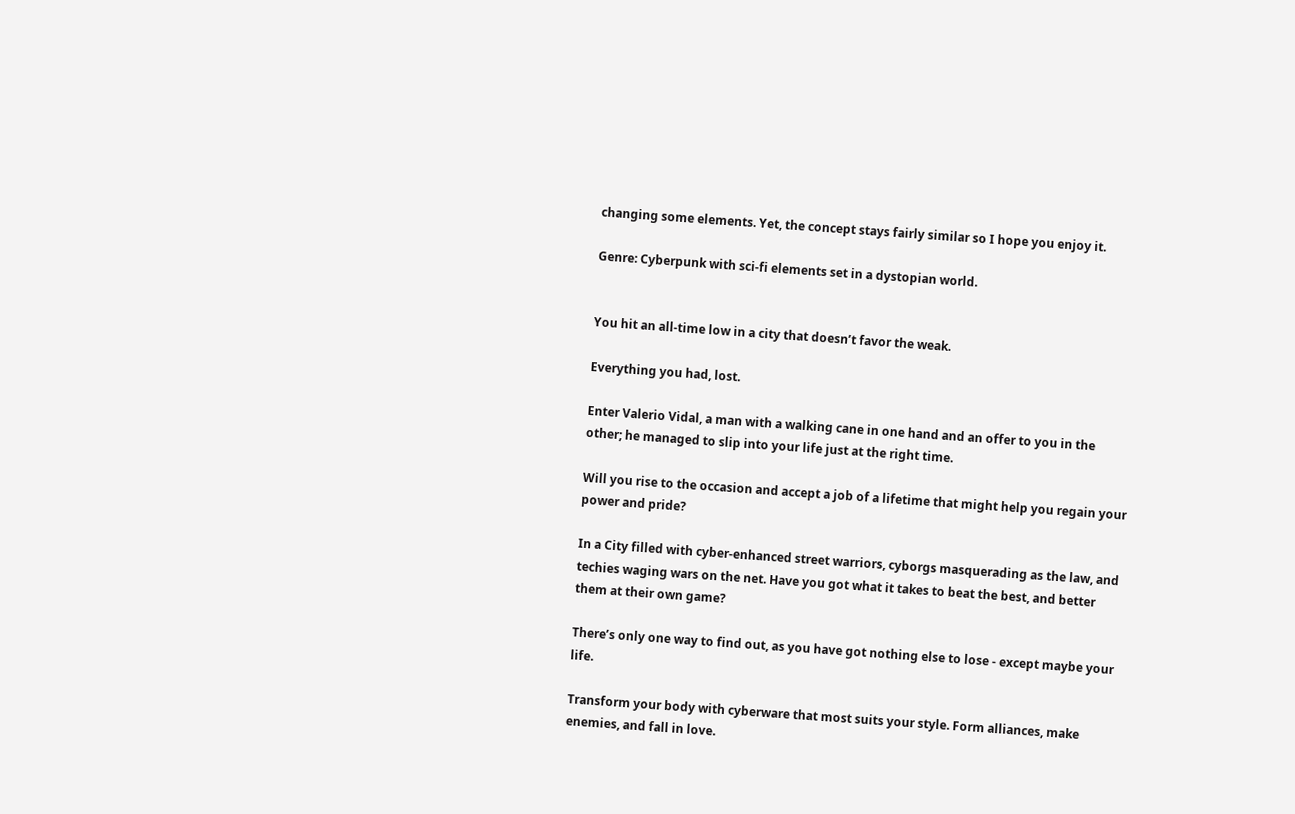changing some elements. Yet, the concept stays fairly similar so I hope you enjoy it.

Genre: Cyberpunk with sci-fi elements set in a dystopian world.


You hit an all-time low in a city that doesn’t favor the weak.

Everything you had, lost.

Enter Valerio Vidal, a man with a walking cane in one hand and an offer to you in the other; he managed to slip into your life just at the right time.

Will you rise to the occasion and accept a job of a lifetime that might help you regain your power and pride?

In a City filled with cyber-enhanced street warriors, cyborgs masquerading as the law, and techies waging wars on the net. Have you got what it takes to beat the best, and better them at their own game?

There’s only one way to find out, as you have got nothing else to lose - except maybe your life.

Transform your body with cyberware that most suits your style. Form alliances, make enemies, and fall in love.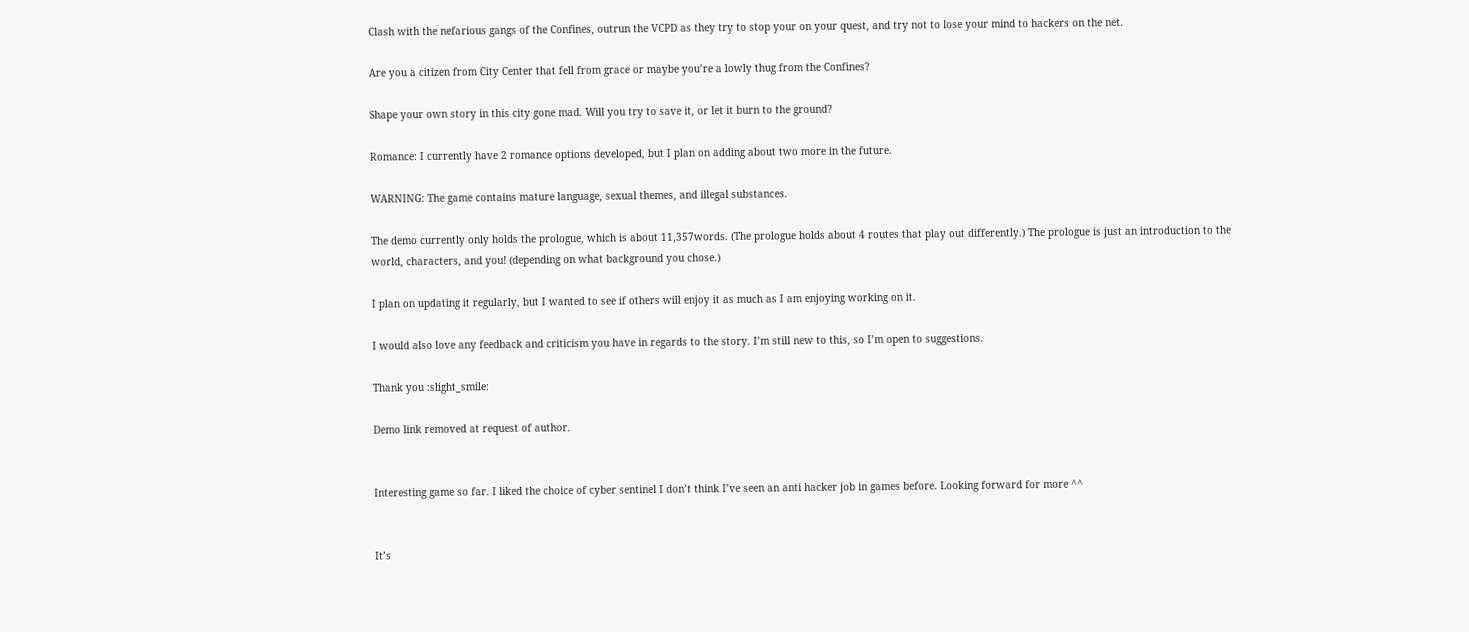Clash with the nefarious gangs of the Confines, outrun the VCPD as they try to stop your on your quest, and try not to lose your mind to hackers on the net.

Are you a citizen from City Center that fell from grace or maybe you’re a lowly thug from the Confines?

Shape your own story in this city gone mad. Will you try to save it, or let it burn to the ground?

Romance: I currently have 2 romance options developed, but I plan on adding about two more in the future.

WARNING: The game contains mature language, sexual themes, and illegal substances.

The demo currently only holds the prologue, which is about 11,357words. (The prologue holds about 4 routes that play out differently.) The prologue is just an introduction to the world, characters, and you! (depending on what background you chose.)

I plan on updating it regularly, but I wanted to see if others will enjoy it as much as I am enjoying working on it.

I would also love any feedback and criticism you have in regards to the story. I’m still new to this, so I’m open to suggestions.

Thank you :slight_smile:

Demo link removed at request of author.


Interesting game so far. I liked the choice of cyber sentinel I don’t think I’ve seen an anti hacker job in games before. Looking forward for more ^^


It’s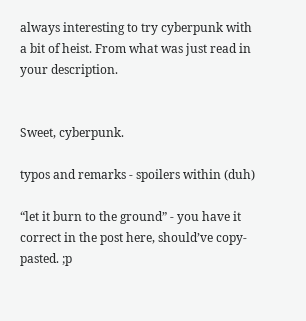always interesting to try cyberpunk with a bit of heist. From what was just read in your description.


Sweet, cyberpunk.

typos and remarks - spoilers within (duh)

“let it burn to the ground” - you have it correct in the post here, should’ve copy-pasted. ;p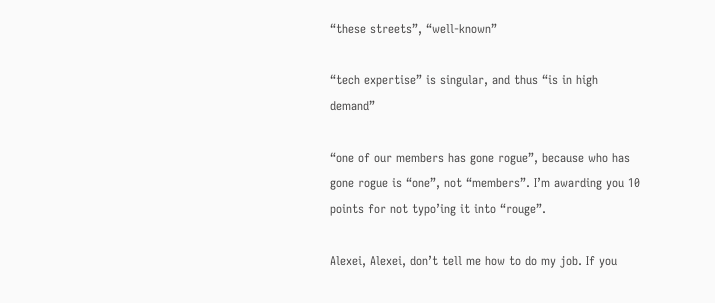“these streets”, “well-known”

“tech expertise” is singular, and thus “is in high demand”

“one of our members has gone rogue”, because who has gone rogue is “one”, not “members”. I’m awarding you 10 points for not typo’ing it into “rouge”.

Alexei, Alexei, don’t tell me how to do my job. If you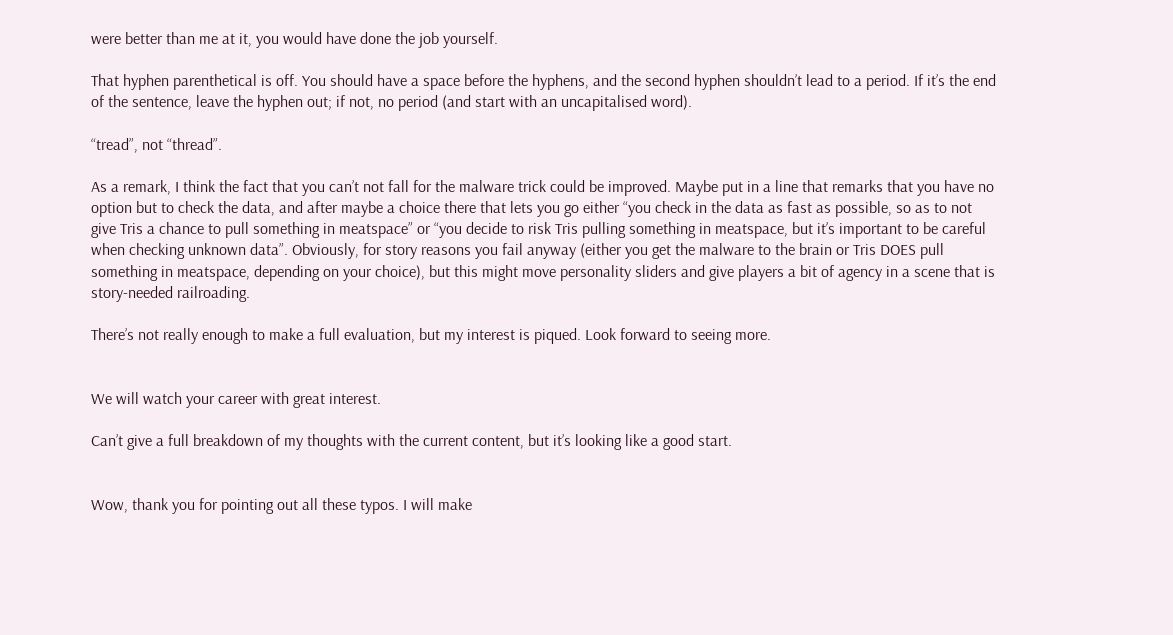were better than me at it, you would have done the job yourself.

That hyphen parenthetical is off. You should have a space before the hyphens, and the second hyphen shouldn’t lead to a period. If it’s the end of the sentence, leave the hyphen out; if not, no period (and start with an uncapitalised word).

“tread”, not “thread”.

As a remark, I think the fact that you can’t not fall for the malware trick could be improved. Maybe put in a line that remarks that you have no option but to check the data, and after maybe a choice there that lets you go either “you check in the data as fast as possible, so as to not give Tris a chance to pull something in meatspace” or “you decide to risk Tris pulling something in meatspace, but it’s important to be careful when checking unknown data”. Obviously, for story reasons you fail anyway (either you get the malware to the brain or Tris DOES pull something in meatspace, depending on your choice), but this might move personality sliders and give players a bit of agency in a scene that is story-needed railroading.

There’s not really enough to make a full evaluation, but my interest is piqued. Look forward to seeing more.


We will watch your career with great interest.

Can’t give a full breakdown of my thoughts with the current content, but it’s looking like a good start.


Wow, thank you for pointing out all these typos. I will make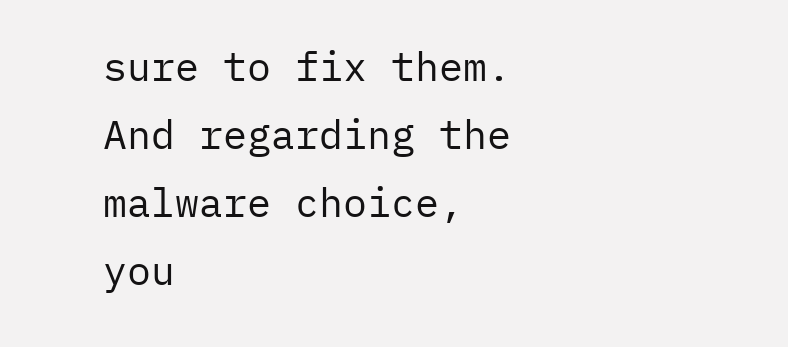sure to fix them. And regarding the malware choice, you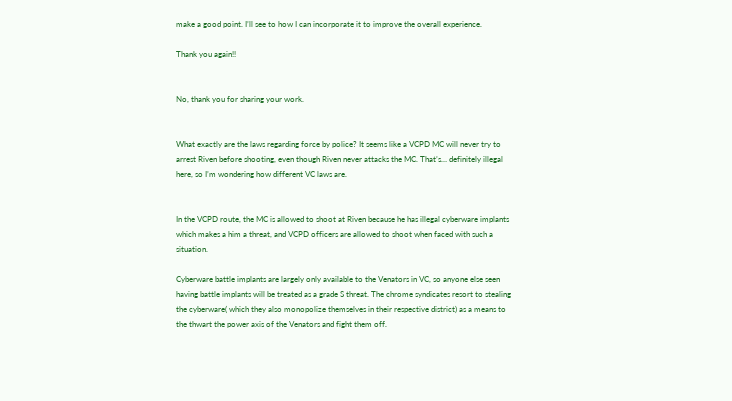make a good point. I’ll see to how I can incorporate it to improve the overall experience.

Thank you again!!


No, thank you for sharing your work.


What exactly are the laws regarding force by police? It seems like a VCPD MC will never try to arrest Riven before shooting, even though Riven never attacks the MC. That’s… definitely illegal here, so I’m wondering how different VC laws are.


In the VCPD route, the MC is allowed to shoot at Riven because he has illegal cyberware implants which makes a him a threat, and VCPD officers are allowed to shoot when faced with such a situation.

Cyberware battle implants are largely only available to the Venators in VC, so anyone else seen having battle implants will be treated as a grade S threat. The chrome syndicates resort to stealing the cyberware( which they also monopolize themselves in their respective district) as a means to the thwart the power axis of the Venators and fight them off.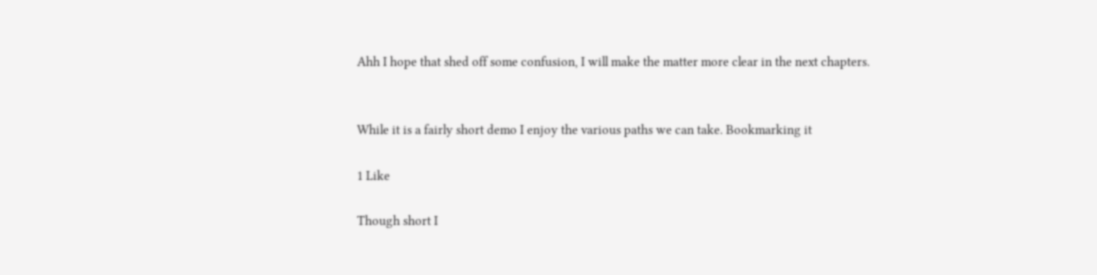Ahh I hope that shed off some confusion, I will make the matter more clear in the next chapters.


While it is a fairly short demo I enjoy the various paths we can take. Bookmarking it

1 Like

Though short I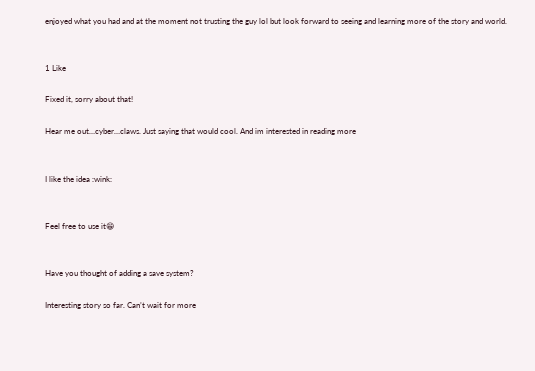enjoyed what you had and at the moment not trusting the guy lol but look forward to seeing and learning more of the story and world.


1 Like

Fixed it, sorry about that!

Hear me out…cyber…claws. Just saying that would cool. And im interested in reading more


I like the idea :wink:


Feel free to use it😁


Have you thought of adding a save system?

Interesting story so far. Can’t wait for more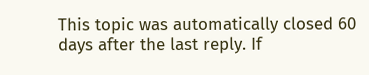This topic was automatically closed 60 days after the last reply. If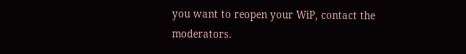you want to reopen your WiP, contact the moderators.